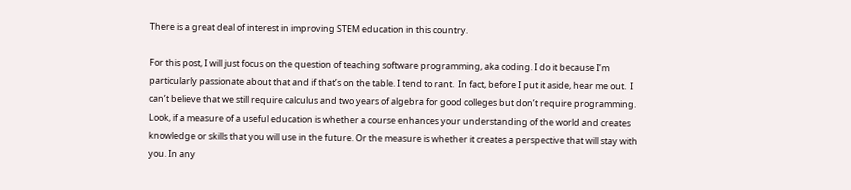There is a great deal of interest in improving STEM education in this country.

For this post, I will just focus on the question of teaching software programming, aka coding. I do it because I’m particularly passionate about that and if that’s on the table. I tend to rant.  In fact, before I put it aside, hear me out.  I can’t believe that we still require calculus and two years of algebra for good colleges but don’t require programming.  Look, if a measure of a useful education is whether a course enhances your understanding of the world and creates knowledge or skills that you will use in the future. Or the measure is whether it creates a perspective that will stay with you. In any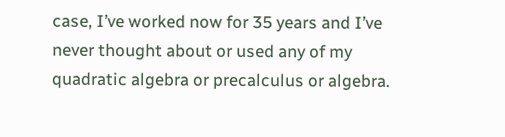case, I’ve worked now for 35 years and I’ve never thought about or used any of my quadratic algebra or precalculus or algebra.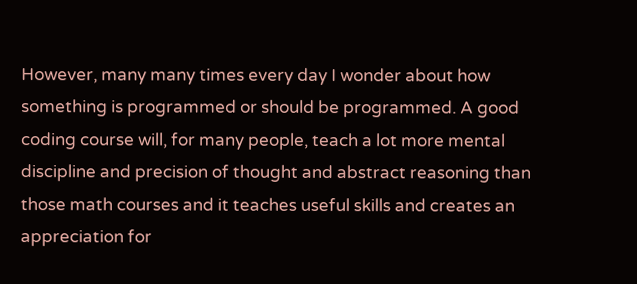However, many many times every day I wonder about how something is programmed or should be programmed. A good coding course will, for many people, teach a lot more mental discipline and precision of thought and abstract reasoning than those math courses and it teaches useful skills and creates an appreciation for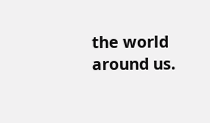the world around us.